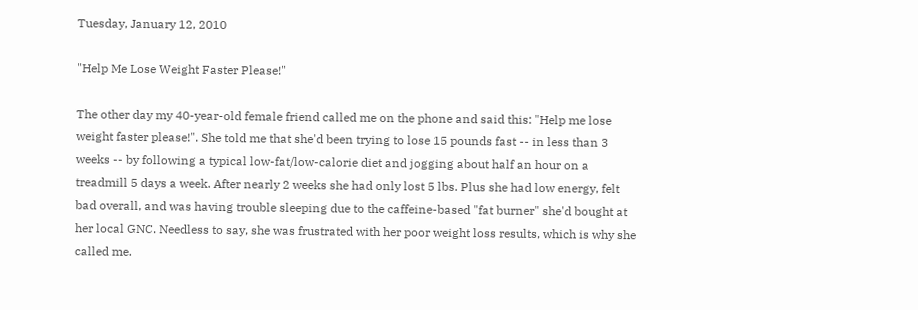Tuesday, January 12, 2010

"Help Me Lose Weight Faster Please!"

The other day my 40-year-old female friend called me on the phone and said this: "Help me lose weight faster please!". She told me that she'd been trying to lose 15 pounds fast -- in less than 3 weeks -- by following a typical low-fat/low-calorie diet and jogging about half an hour on a treadmill 5 days a week. After nearly 2 weeks she had only lost 5 lbs. Plus she had low energy, felt bad overall, and was having trouble sleeping due to the caffeine-based "fat burner" she'd bought at her local GNC. Needless to say, she was frustrated with her poor weight loss results, which is why she called me.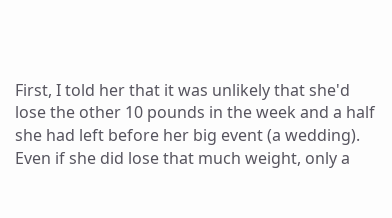First, I told her that it was unlikely that she'd lose the other 10 pounds in the week and a half she had left before her big event (a wedding). Even if she did lose that much weight, only a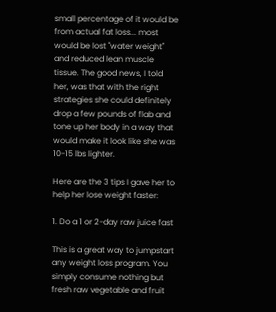small percentage of it would be from actual fat loss... most would be lost "water weight" and reduced lean muscle tissue. The good news, I told her, was that with the right strategies she could definitely drop a few pounds of flab and tone up her body in a way that would make it look like she was 10-15 lbs lighter.

Here are the 3 tips I gave her to help her lose weight faster:

1. Do a 1 or 2-day raw juice fast

This is a great way to jumpstart any weight loss program. You simply consume nothing but fresh raw vegetable and fruit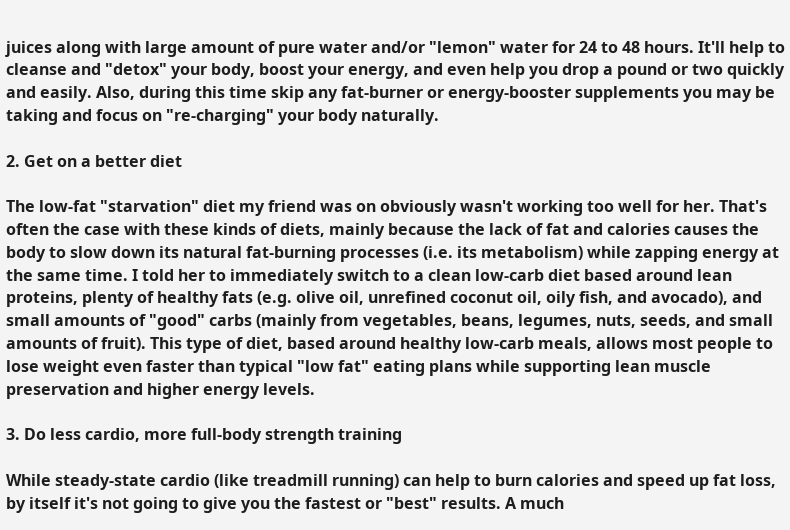juices along with large amount of pure water and/or "lemon" water for 24 to 48 hours. It'll help to cleanse and "detox" your body, boost your energy, and even help you drop a pound or two quickly and easily. Also, during this time skip any fat-burner or energy-booster supplements you may be taking and focus on "re-charging" your body naturally.

2. Get on a better diet

The low-fat "starvation" diet my friend was on obviously wasn't working too well for her. That's often the case with these kinds of diets, mainly because the lack of fat and calories causes the body to slow down its natural fat-burning processes (i.e. its metabolism) while zapping energy at the same time. I told her to immediately switch to a clean low-carb diet based around lean proteins, plenty of healthy fats (e.g. olive oil, unrefined coconut oil, oily fish, and avocado), and small amounts of "good" carbs (mainly from vegetables, beans, legumes, nuts, seeds, and small amounts of fruit). This type of diet, based around healthy low-carb meals, allows most people to lose weight even faster than typical "low fat" eating plans while supporting lean muscle preservation and higher energy levels.

3. Do less cardio, more full-body strength training

While steady-state cardio (like treadmill running) can help to burn calories and speed up fat loss, by itself it's not going to give you the fastest or "best" results. A much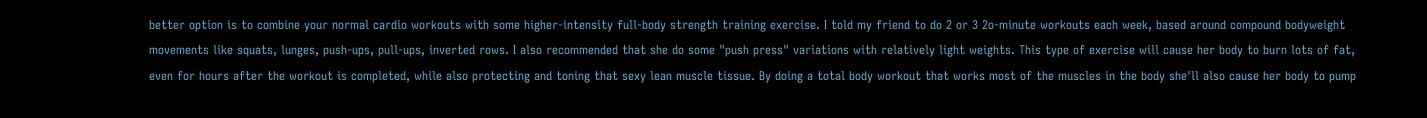better option is to combine your normal cardio workouts with some higher-intensity full-body strength training exercise. I told my friend to do 2 or 3 2o-minute workouts each week, based around compound bodyweight movements like squats, lunges, push-ups, pull-ups, inverted rows. I also recommended that she do some "push press" variations with relatively light weights. This type of exercise will cause her body to burn lots of fat, even for hours after the workout is completed, while also protecting and toning that sexy lean muscle tissue. By doing a total body workout that works most of the muscles in the body she'll also cause her body to pump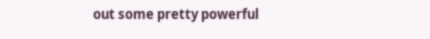out some pretty powerful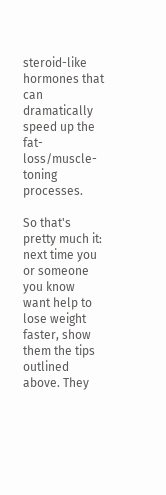steroid-like hormones that can dramatically speed up the fat-loss/muscle-toning processes.

So that's pretty much it: next time you or someone you know want help to lose weight faster, show them the tips outlined above. They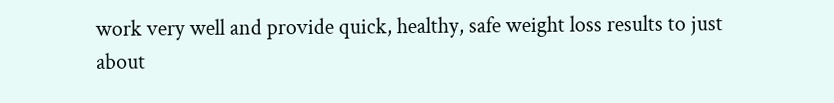work very well and provide quick, healthy, safe weight loss results to just about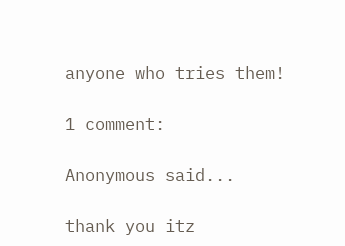anyone who tries them!

1 comment:

Anonymous said...

thank you itz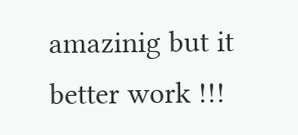amazinig but it better work !!!